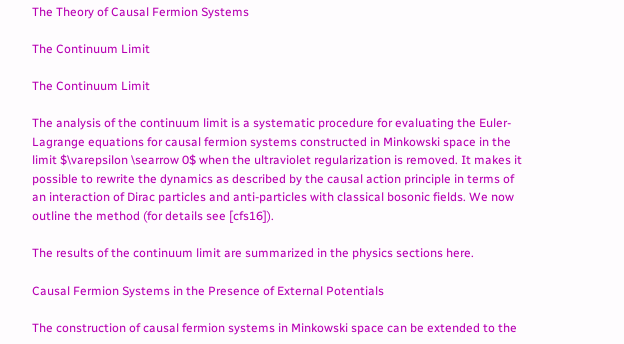The Theory of Causal Fermion Systems

The Continuum Limit

The Continuum Limit

The analysis of the continuum limit is a systematic procedure for evaluating the Euler-Lagrange equations for causal fermion systems constructed in Minkowski space in the limit $\varepsilon \searrow 0$ when the ultraviolet regularization is removed. It makes it possible to rewrite the dynamics as described by the causal action principle in terms of an interaction of Dirac particles and anti-particles with classical bosonic fields. We now outline the method (for details see [cfs16]).

The results of the continuum limit are summarized in the physics sections here.

Causal Fermion Systems in the Presence of External Potentials

The construction of causal fermion systems in Minkowski space can be extended to the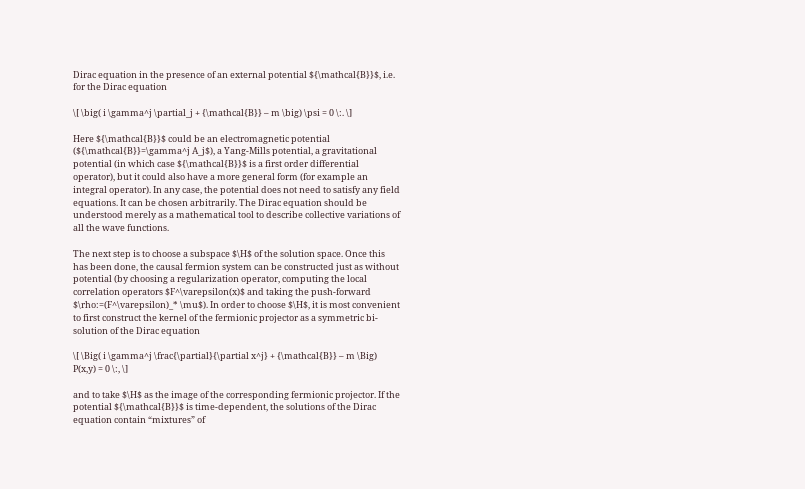Dirac equation in the presence of an external potential ${\mathcal{B}}$, i.e. for the Dirac equation

\[ \big( i \gamma^j \partial_j + {\mathcal{B}} – m \big) \psi = 0 \:. \]

Here ${\mathcal{B}}$ could be an electromagnetic potential (${\mathcal{B}}=\gamma^j A_j$), a Yang-Mills potential, a gravitational potential (in which case ${\mathcal{B}}$ is a first order differential operator), but it could also have a more general form (for example an integral operator). In any case, the potential does not need to satisfy any field equations. It can be chosen arbitrarily. The Dirac equation should be understood merely as a mathematical tool to describe collective variations of all the wave functions.

The next step is to choose a subspace $\H$ of the solution space. Once this has been done, the causal fermion system can be constructed just as without potential (by choosing a regularization operator, computing the local correlation operators $F^\varepsilon(x)$ and taking the push-forward $\rho:=(F^\varepsilon)_* \mu$). In order to choose $\H$, it is most convenient to first construct the kernel of the fermionic projector as a symmetric bi-solution of the Dirac equation

\[ \Big( i \gamma^j \frac{\partial}{\partial x^j} + {\mathcal{B}} – m \Big) P(x,y) = 0 \:, \]

and to take $\H$ as the image of the corresponding fermionic projector. If the potential ${\mathcal{B}}$ is time-dependent, the solutions of the Dirac equation contain “mixtures” of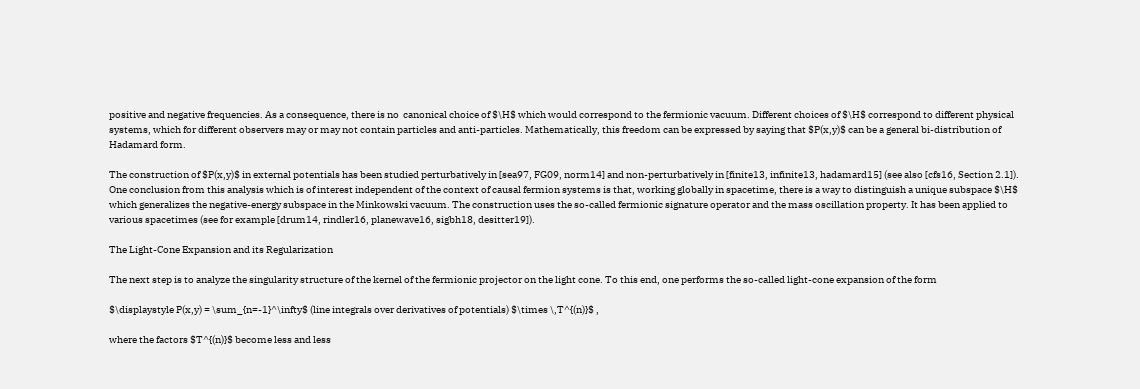positive and negative frequencies. As a consequence, there is no  canonical choice of $\H$ which would correspond to the fermionic vacuum. Different choices of $\H$ correspond to different physical systems, which for different observers may or may not contain particles and anti-particles. Mathematically, this freedom can be expressed by saying that $P(x,y)$ can be a general bi-distribution of Hadamard form.

The construction of $P(x,y)$ in external potentials has been studied perturbatively in [sea97, FG09, norm14] and non-perturbatively in [finite13, infinite13, hadamard15] (see also [cfs16, Section 2.1]). One conclusion from this analysis which is of interest independent of the context of causal fermion systems is that, working globally in spacetime, there is a way to distinguish a unique subspace $\H$ which generalizes the negative-energy subspace in the Minkowski vacuum. The construction uses the so-called fermionic signature operator and the mass oscillation property. It has been applied to various spacetimes (see for example [drum14, rindler16, planewave16, sigbh18, desitter19]).

The Light-Cone Expansion and its Regularization

The next step is to analyze the singularity structure of the kernel of the fermionic projector on the light cone. To this end, one performs the so-called light-cone expansion of the form

$\displaystyle P(x,y) = \sum_{n=-1}^\infty$ (line integrals over derivatives of potentials) $\times \,T^{(n)}$ ,

where the factors $T^{(n)}$ become less and less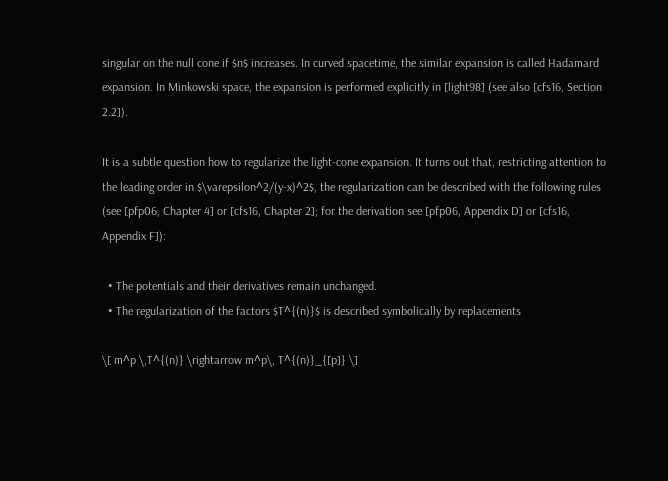singular on the null cone if $n$ increases. In curved spacetime, the similar expansion is called Hadamard expansion. In Minkowski space, the expansion is performed explicitly in [light98] (see also [cfs16, Section 2.2]).

It is a subtle question how to regularize the light-cone expansion. It turns out that, restricting attention to the leading order in $\varepsilon^2/(y-x)^2$, the regularization can be described with the following rules (see [pfp06, Chapter 4] or [cfs16, Chapter 2]; for the derivation see [pfp06, Appendix D] or [cfs16, Appendix F]):

  • The potentials and their derivatives remain unchanged.
  • The regularization of the factors $T^{(n)}$ is described symbolically by replacements

\[ m^p \,T^{(n)} \rightarrow m^p\, T^{(n)}_{[p]} \]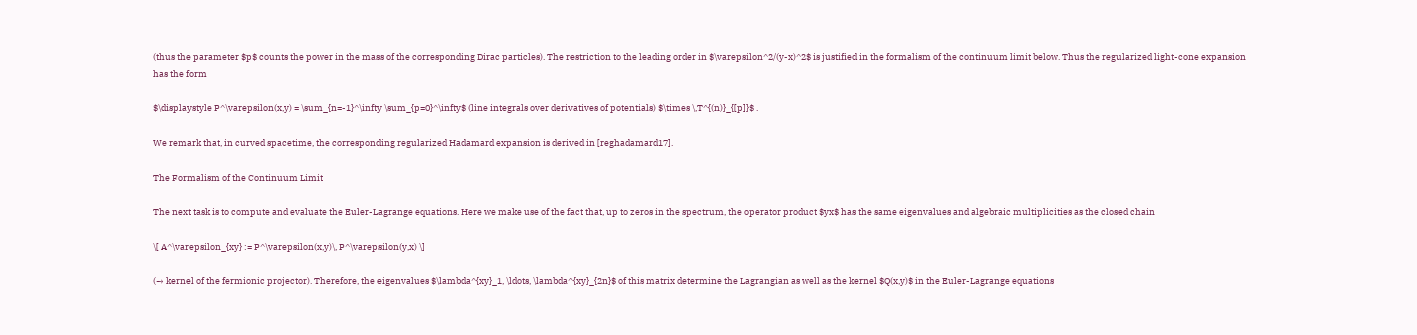(thus the parameter $p$ counts the power in the mass of the corresponding Dirac particles). The restriction to the leading order in $\varepsilon^2/(y-x)^2$ is justified in the formalism of the continuum limit below. Thus the regularized light-cone expansion has the form

$\displaystyle P^\varepsilon(x,y) = \sum_{n=-1}^\infty \sum_{p=0}^\infty$ (line integrals over derivatives of potentials) $\times \,T^{(n)}_{[p]}$ .

We remark that, in curved spacetime, the corresponding regularized Hadamard expansion is derived in [reghadamard17].

The Formalism of the Continuum Limit

The next task is to compute and evaluate the Euler-Lagrange equations. Here we make use of the fact that, up to zeros in the spectrum, the operator product $yx$ has the same eigenvalues and algebraic multiplicities as the closed chain

\[ A^\varepsilon_{xy} := P^\varepsilon(x,y)\, P^\varepsilon(y,x) \]

(→ kernel of the fermionic projector). Therefore, the eigenvalues $\lambda^{xy}_1, \ldots, \lambda^{xy}_{2n}$ of this matrix determine the Lagrangian as well as the kernel $Q(x,y)$ in the Euler-Lagrange equations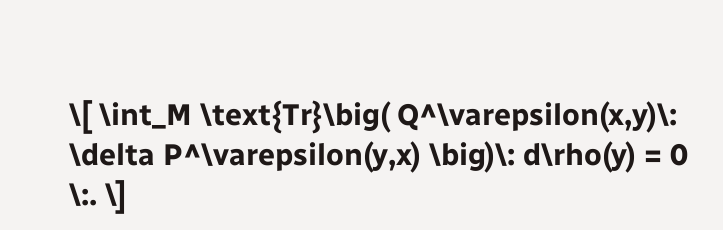\[ \int_M \text{Tr}\big( Q^\varepsilon(x,y)\: \delta P^\varepsilon(y,x) \big)\: d\rho(y) = 0 \:. \]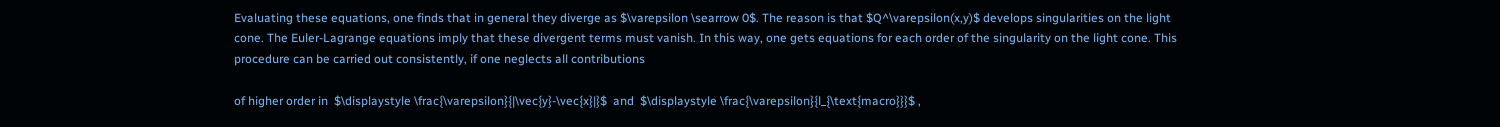Evaluating these equations, one finds that in general they diverge as $\varepsilon \searrow 0$. The reason is that $Q^\varepsilon(x,y)$ develops singularities on the light cone. The Euler-Lagrange equations imply that these divergent terms must vanish. In this way, one gets equations for each order of the singularity on the light cone. This procedure can be carried out consistently, if one neglects all contributions

of higher order in  $\displaystyle \frac{\varepsilon}{|\vec{y}-\vec{x}|}$  and  $\displaystyle \frac{\varepsilon}{l_{\text{macro}}}$ ,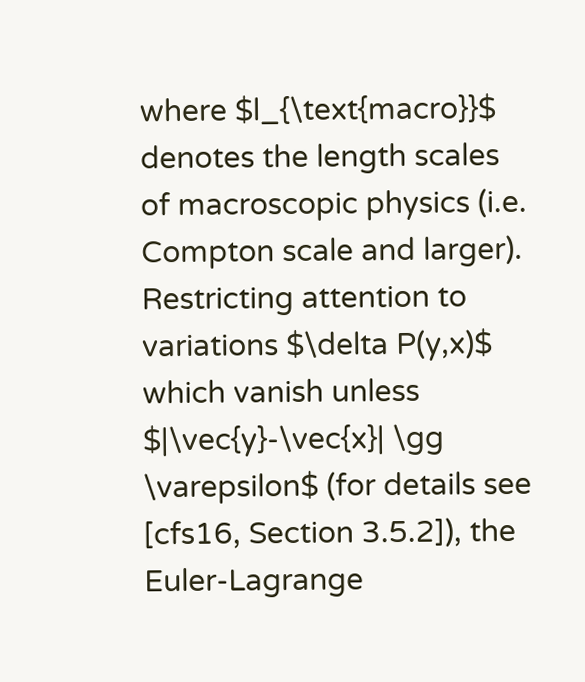where $l_{\text{macro}}$ denotes the length scales of macroscopic physics (i.e. Compton scale and larger). Restricting attention to variations $\delta P(y,x)$ which vanish unless $|\vec{y}-\vec{x}| \gg \varepsilon$ (for details see [cfs16, Section 3.5.2]), the Euler-Lagrange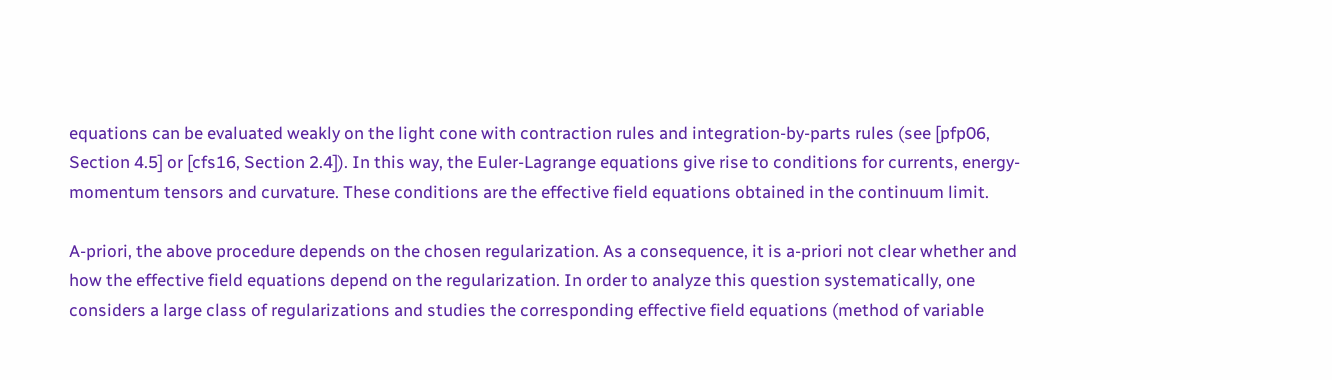equations can be evaluated weakly on the light cone with contraction rules and integration-by-parts rules (see [pfp06, Section 4.5] or [cfs16, Section 2.4]). In this way, the Euler-Lagrange equations give rise to conditions for currents, energy-momentum tensors and curvature. These conditions are the effective field equations obtained in the continuum limit.

A-priori, the above procedure depends on the chosen regularization. As a consequence, it is a-priori not clear whether and how the effective field equations depend on the regularization. In order to analyze this question systematically, one considers a large class of regularizations and studies the corresponding effective field equations (method of variable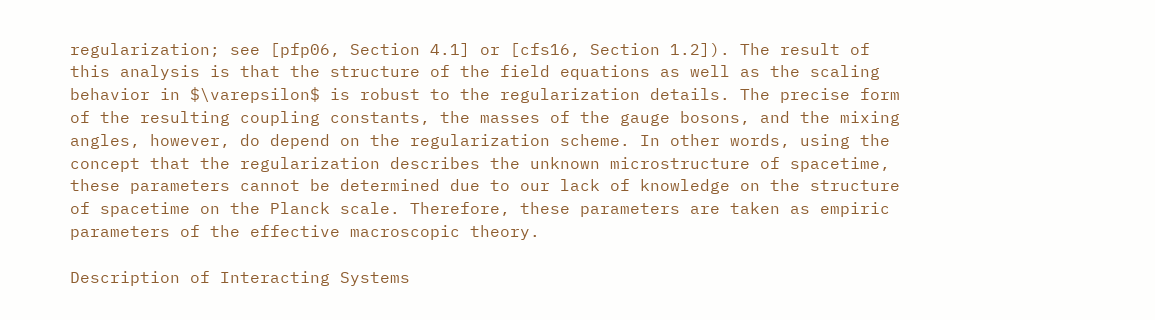regularization; see [pfp06, Section 4.1] or [cfs16, Section 1.2]). The result of this analysis is that the structure of the field equations as well as the scaling behavior in $\varepsilon$ is robust to the regularization details. The precise form of the resulting coupling constants, the masses of the gauge bosons, and the mixing angles, however, do depend on the regularization scheme. In other words, using the concept that the regularization describes the unknown microstructure of spacetime, these parameters cannot be determined due to our lack of knowledge on the structure of spacetime on the Planck scale. Therefore, these parameters are taken as empiric parameters of the effective macroscopic theory.

Description of Interacting Systems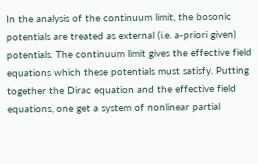In the analysis of the continuum limit, the bosonic potentials are treated as external (i.e. a-priori given) potentials. The continuum limit gives the effective field equations which these potentials must satisfy. Putting together the Dirac equation and the effective field equations, one get a system of nonlinear partial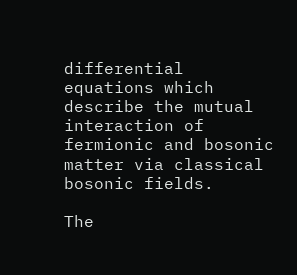differential equations which describe the mutual interaction of fermionic and bosonic matter via classical bosonic fields.

The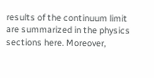results of the continuum limit are summarized in the physics sections here. Moreover,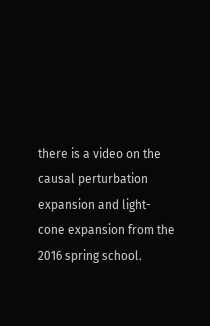there is a video on the causal perturbation expansion and light-cone expansion from the 2016 spring school.